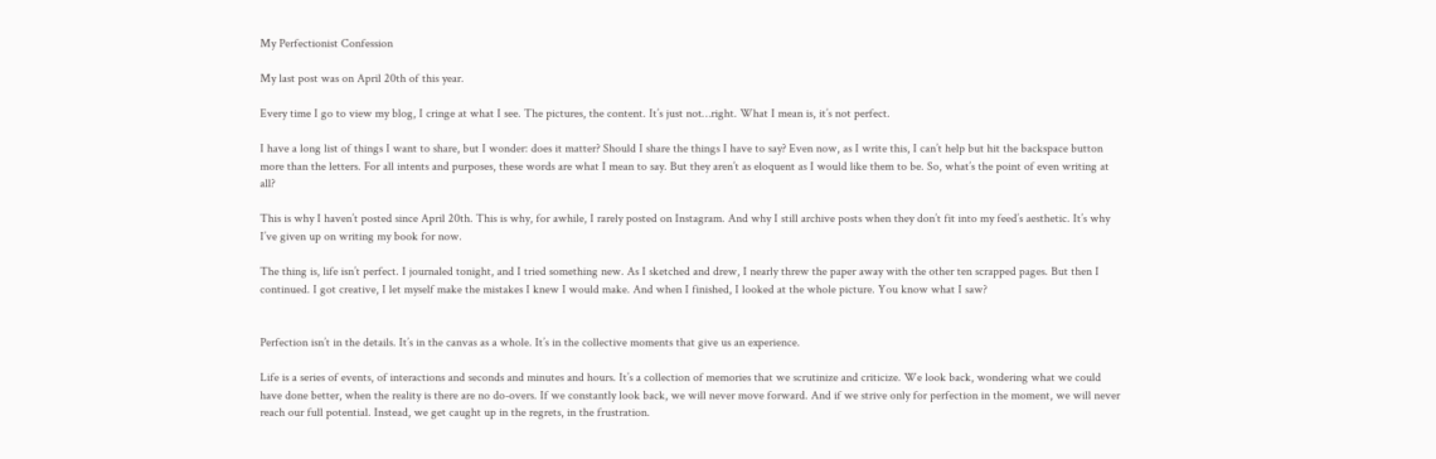My Perfectionist Confession

My last post was on April 20th of this year.

Every time I go to view my blog, I cringe at what I see. The pictures, the content. It’s just not…right. What I mean is, it’s not perfect.

I have a long list of things I want to share, but I wonder: does it matter? Should I share the things I have to say? Even now, as I write this, I can’t help but hit the backspace button more than the letters. For all intents and purposes, these words are what I mean to say. But they aren’t as eloquent as I would like them to be. So, what’s the point of even writing at all?

This is why I haven’t posted since April 20th. This is why, for awhile, I rarely posted on Instagram. And why I still archive posts when they don’t fit into my feed’s aesthetic. It’s why I’ve given up on writing my book for now.

The thing is, life isn’t perfect. I journaled tonight, and I tried something new. As I sketched and drew, I nearly threw the paper away with the other ten scrapped pages. But then I continued. I got creative, I let myself make the mistakes I knew I would make. And when I finished, I looked at the whole picture. You know what I saw?


Perfection isn’t in the details. It’s in the canvas as a whole. It’s in the collective moments that give us an experience.

Life is a series of events, of interactions and seconds and minutes and hours. It’s a collection of memories that we scrutinize and criticize. We look back, wondering what we could have done better, when the reality is there are no do-overs. If we constantly look back, we will never move forward. And if we strive only for perfection in the moment, we will never reach our full potential. Instead, we get caught up in the regrets, in the frustration.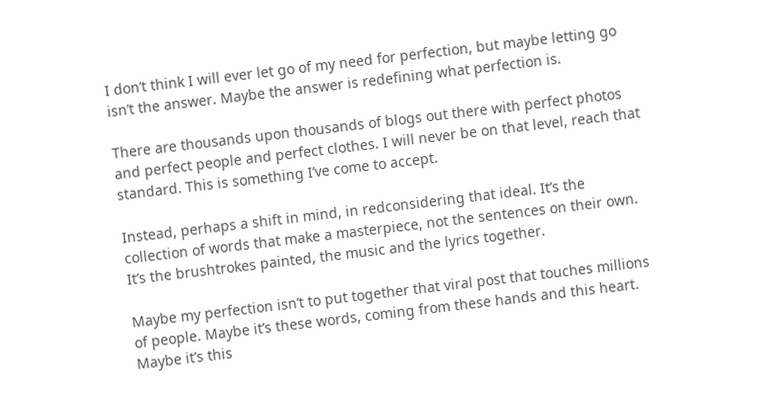I don’t think I will ever let go of my need for perfection, but maybe letting go isn’t the answer. Maybe the answer is redefining what perfection is.

There are thousands upon thousands of blogs out there with perfect photos and perfect people and perfect clothes. I will never be on that level, reach that standard. This is something I’ve come to accept.

Instead, perhaps a shift in mind, in redconsidering that ideal. It’s the collection of words that make a masterpiece, not the sentences on their own. It’s the brushtrokes painted, the music and the lyrics together.

Maybe my perfection isn’t to put together that viral post that touches millions of people. Maybe it’s these words, coming from these hands and this heart. Maybe it’s this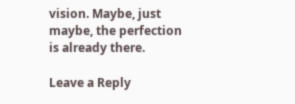vision. Maybe, just maybe, the perfection is already there.

Leave a Reply